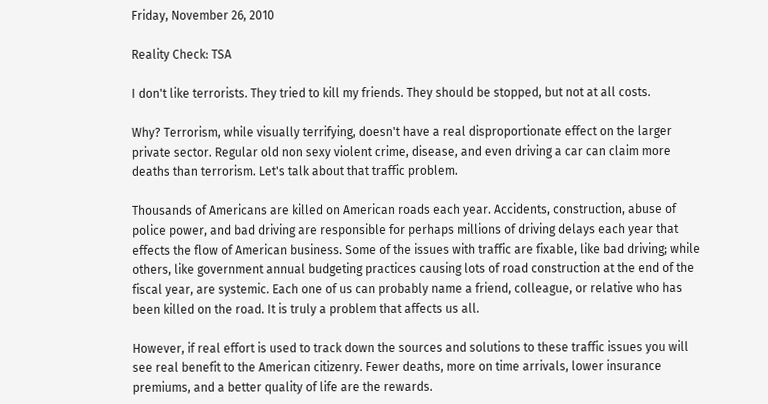Friday, November 26, 2010

Reality Check: TSA

I don't like terrorists. They tried to kill my friends. They should be stopped, but not at all costs.

Why? Terrorism, while visually terrifying, doesn't have a real disproportionate effect on the larger private sector. Regular old non sexy violent crime, disease, and even driving a car can claim more deaths than terrorism. Let's talk about that traffic problem.

Thousands of Americans are killed on American roads each year. Accidents, construction, abuse of police power, and bad driving are responsible for perhaps millions of driving delays each year that effects the flow of American business. Some of the issues with traffic are fixable, like bad driving; while others, like government annual budgeting practices causing lots of road construction at the end of the fiscal year, are systemic. Each one of us can probably name a friend, colleague, or relative who has been killed on the road. It is truly a problem that affects us all.

However, if real effort is used to track down the sources and solutions to these traffic issues you will see real benefit to the American citizenry. Fewer deaths, more on time arrivals, lower insurance premiums, and a better quality of life are the rewards.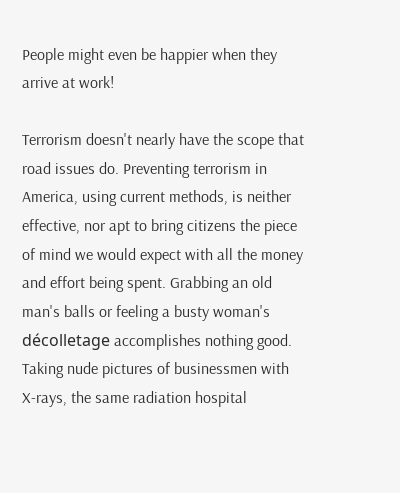People might even be happier when they arrive at work!

Terrorism doesn't nearly have the scope that road issues do. Preventing terrorism in America, using current methods, is neither effective, nor apt to bring citizens the piece of mind we would expect with all the money and effort being spent. Grabbing an old man's balls or feeling a busty woman's décolletage accomplishes nothing good. Taking nude pictures of businessmen with X-rays, the same radiation hospital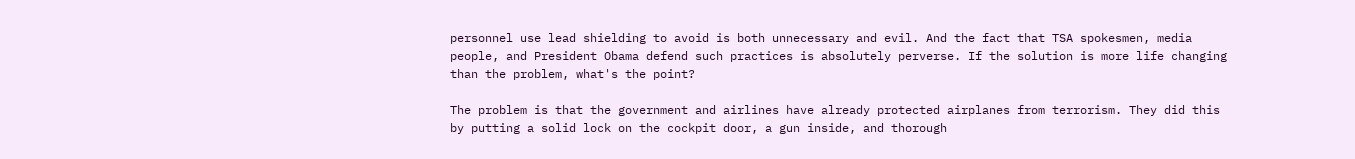personnel use lead shielding to avoid is both unnecessary and evil. And the fact that TSA spokesmen, media people, and President Obama defend such practices is absolutely perverse. If the solution is more life changing than the problem, what's the point?

The problem is that the government and airlines have already protected airplanes from terrorism. They did this by putting a solid lock on the cockpit door, a gun inside, and thorough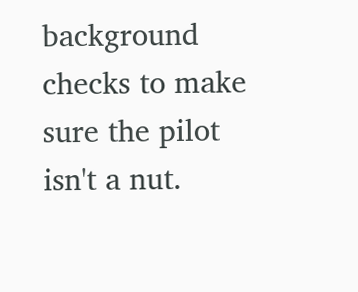background checks to make sure the pilot isn't a nut.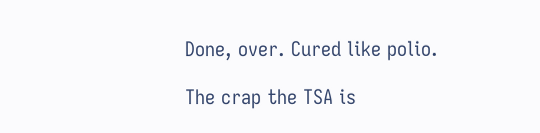Done, over. Cured like polio.

The crap the TSA is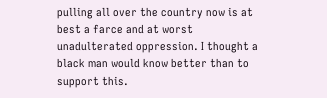pulling all over the country now is at best a farce and at worst unadulterated oppression. I thought a black man would know better than to support this.